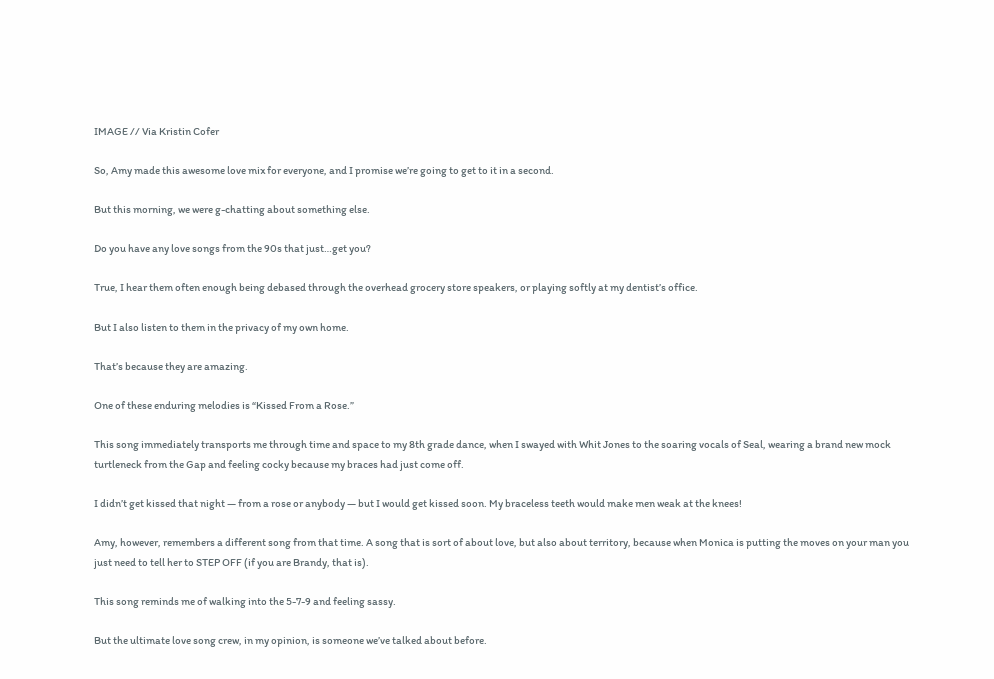IMAGE // Via Kristin Cofer

So, Amy made this awesome love mix for everyone, and I promise we’re going to get to it in a second.

But this morning, we were g-chatting about something else.

Do you have any love songs from the 90s that just…get you?

True, I hear them often enough being debased through the overhead grocery store speakers, or playing softly at my dentist’s office.

But I also listen to them in the privacy of my own home.

That’s because they are amazing.

One of these enduring melodies is “Kissed From a Rose.”

This song immediately transports me through time and space to my 8th grade dance, when I swayed with Whit Jones to the soaring vocals of Seal, wearing a brand new mock turtleneck from the Gap and feeling cocky because my braces had just come off.

I didn’t get kissed that night — from a rose or anybody — but I would get kissed soon. My braceless teeth would make men weak at the knees!

Amy, however, remembers a different song from that time. A song that is sort of about love, but also about territory, because when Monica is putting the moves on your man you just need to tell her to STEP OFF (if you are Brandy, that is).

This song reminds me of walking into the 5-7-9 and feeling sassy.

But the ultimate love song crew, in my opinion, is someone we’ve talked about before.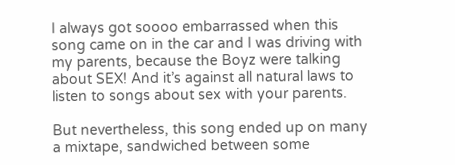I always got soooo embarrassed when this song came on in the car and I was driving with my parents, because the Boyz were talking about SEX! And it’s against all natural laws to listen to songs about sex with your parents.

But nevertheless, this song ended up on many a mixtape, sandwiched between some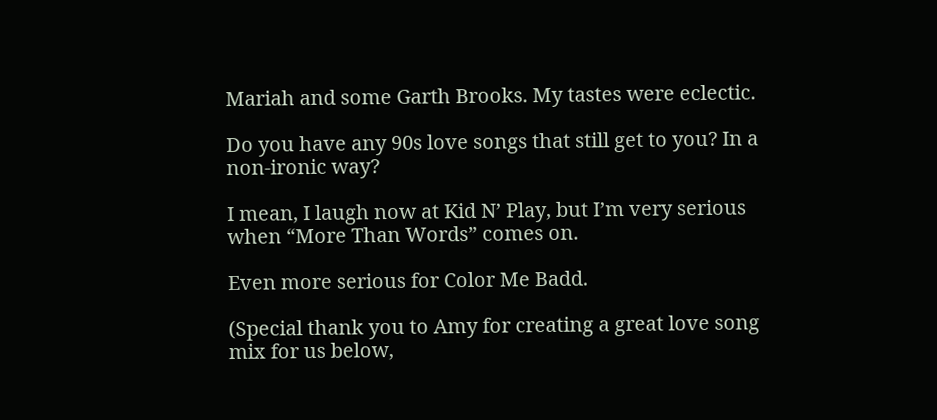Mariah and some Garth Brooks. My tastes were eclectic.

Do you have any 90s love songs that still get to you? In a non-ironic way?

I mean, I laugh now at Kid N’ Play, but I’m very serious when “More Than Words” comes on.

Even more serious for Color Me Badd.

(Special thank you to Amy for creating a great love song mix for us below,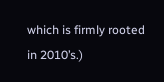which is firmly rooted in 2010’s.)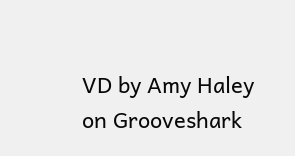VD by Amy Haley on Grooveshark